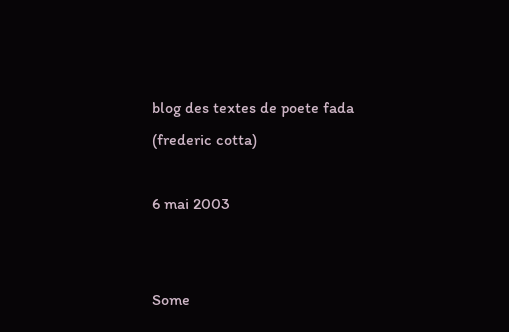blog des textes de poete fada (frederic cotta)

6 mai 2003


Some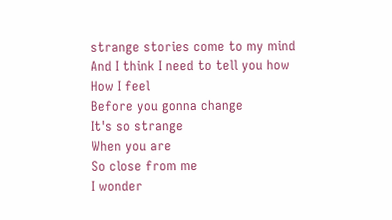strange stories come to my mind
And I think I need to tell you how
How I feel
Before you gonna change
It's so strange
When you are
So close from me
I wonder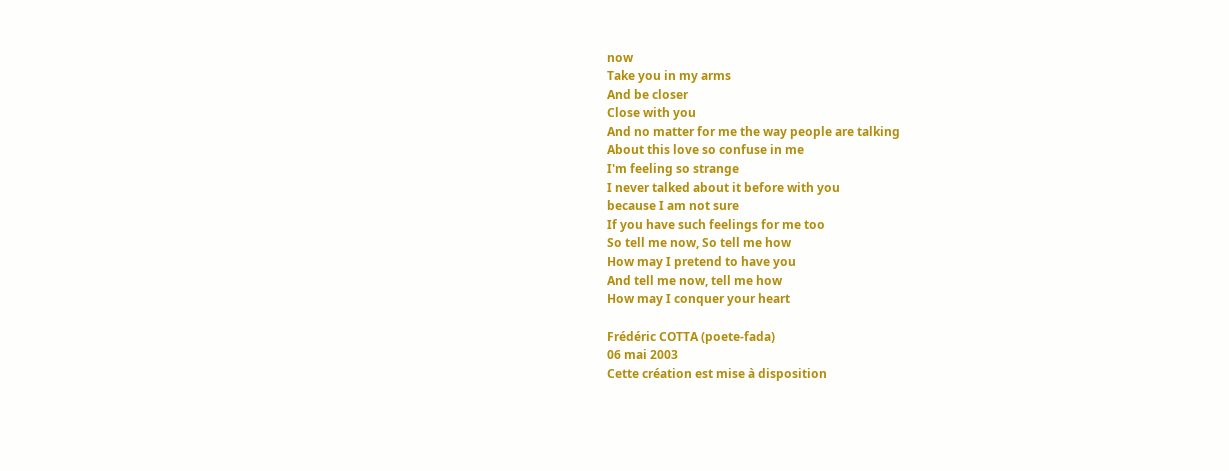now
Take you in my arms
And be closer
Close with you
And no matter for me the way people are talking
About this love so confuse in me
I'm feeling so strange
I never talked about it before with you
because I am not sure
If you have such feelings for me too
So tell me now, So tell me how
How may I pretend to have you
And tell me now, tell me how
How may I conquer your heart

Frédéric COTTA (poete-fada)
06 mai 2003
Cette création est mise à disposition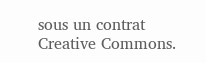sous un contrat Creative Commons.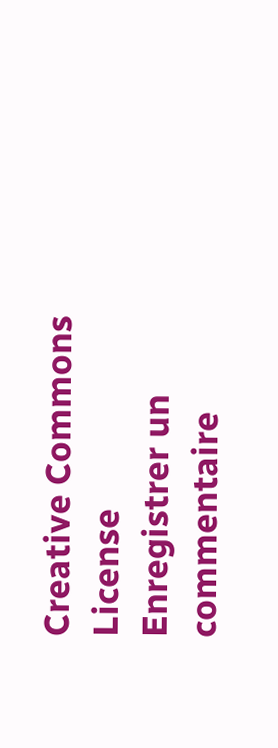Creative Commons License
Enregistrer un commentaire